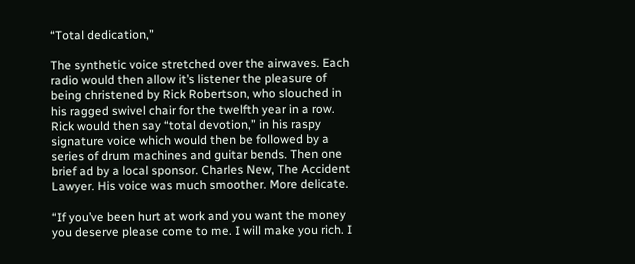“Total dedication,”

The synthetic voice stretched over the airwaves. Each radio would then allow it’s listener the pleasure of being christened by Rick Robertson, who slouched in his ragged swivel chair for the twelfth year in a row. Rick would then say “total devotion,” in his raspy signature voice which would then be followed by a series of drum machines and guitar bends. Then one brief ad by a local sponsor. Charles New, The Accident Lawyer. His voice was much smoother. More delicate.

“If you’ve been hurt at work and you want the money you deserve please come to me. I will make you rich. I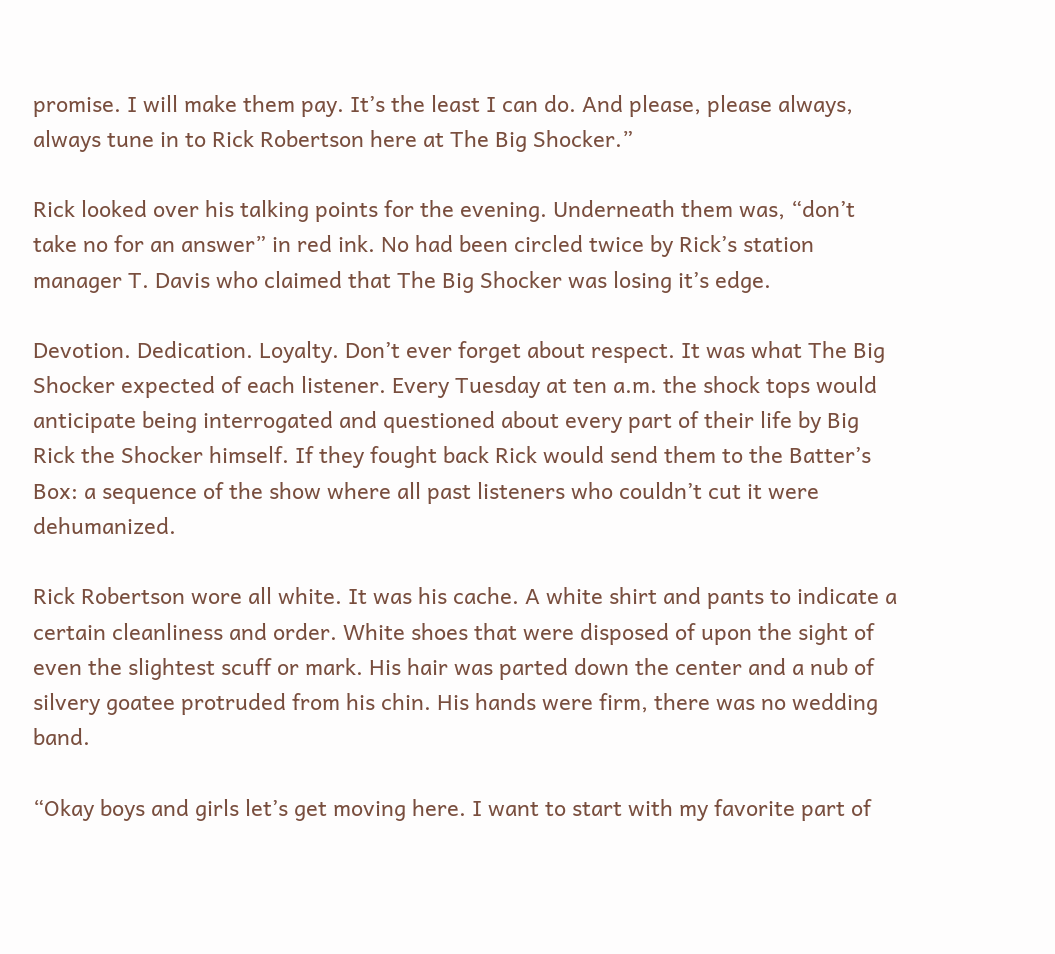promise. I will make them pay. It’s the least I can do. And please, please always, always tune in to Rick Robertson here at The Big Shocker.”

Rick looked over his talking points for the evening. Underneath them was, “don’t take no for an answer” in red ink. No had been circled twice by Rick’s station manager T. Davis who claimed that The Big Shocker was losing it’s edge.

Devotion. Dedication. Loyalty. Don’t ever forget about respect. It was what The Big Shocker expected of each listener. Every Tuesday at ten a.m. the shock tops would anticipate being interrogated and questioned about every part of their life by Big Rick the Shocker himself. If they fought back Rick would send them to the Batter’s Box: a sequence of the show where all past listeners who couldn’t cut it were dehumanized.

Rick Robertson wore all white. It was his cache. A white shirt and pants to indicate a certain cleanliness and order. White shoes that were disposed of upon the sight of even the slightest scuff or mark. His hair was parted down the center and a nub of silvery goatee protruded from his chin. His hands were firm, there was no wedding band.

“Okay boys and girls let’s get moving here. I want to start with my favorite part of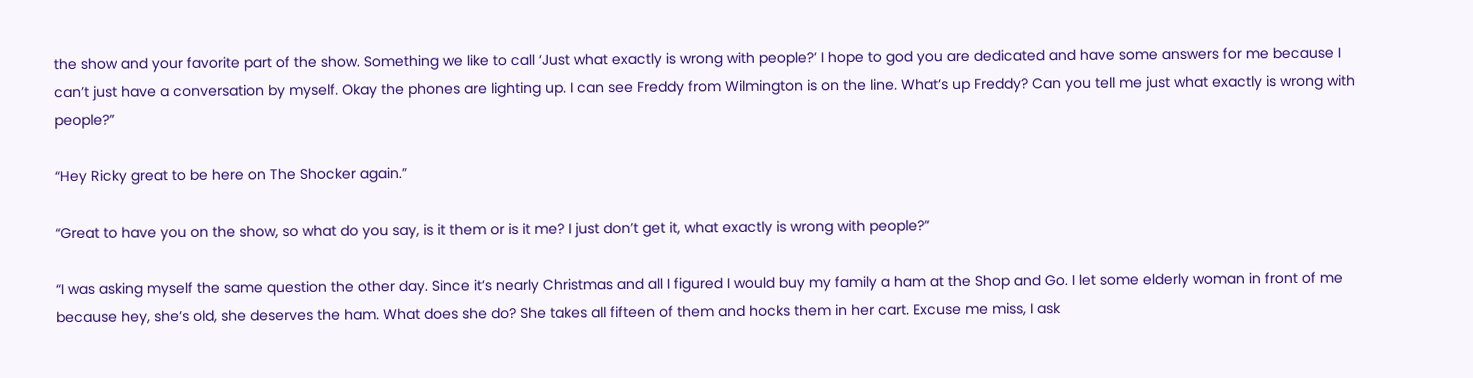the show and your favorite part of the show. Something we like to call ‘Just what exactly is wrong with people?’ I hope to god you are dedicated and have some answers for me because I can’t just have a conversation by myself. Okay the phones are lighting up. I can see Freddy from Wilmington is on the line. What’s up Freddy? Can you tell me just what exactly is wrong with people?”

“Hey Ricky great to be here on The Shocker again.”

“Great to have you on the show, so what do you say, is it them or is it me? I just don’t get it, what exactly is wrong with people?”

“I was asking myself the same question the other day. Since it’s nearly Christmas and all I figured I would buy my family a ham at the Shop and Go. I let some elderly woman in front of me because hey, she’s old, she deserves the ham. What does she do? She takes all fifteen of them and hocks them in her cart. Excuse me miss, I ask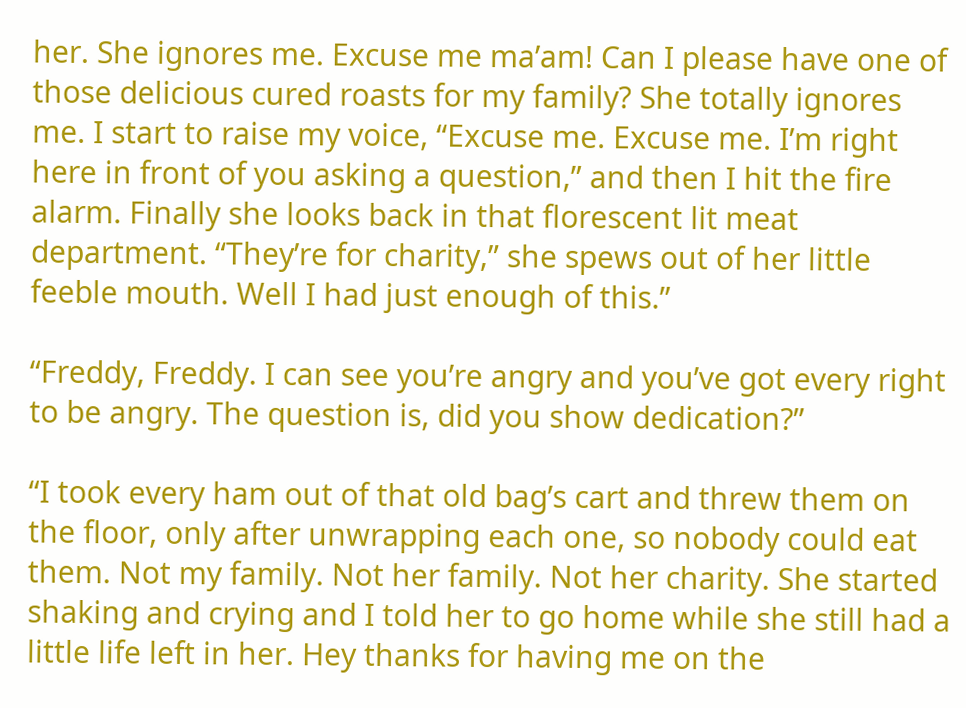her. She ignores me. Excuse me ma’am! Can I please have one of those delicious cured roasts for my family? She totally ignores me. I start to raise my voice, “Excuse me. Excuse me. I’m right here in front of you asking a question,” and then I hit the fire alarm. Finally she looks back in that florescent lit meat department. “They’re for charity,” she spews out of her little feeble mouth. Well I had just enough of this.”

“Freddy, Freddy. I can see you’re angry and you’ve got every right to be angry. The question is, did you show dedication?”

“I took every ham out of that old bag’s cart and threw them on the floor, only after unwrapping each one, so nobody could eat them. Not my family. Not her family. Not her charity. She started shaking and crying and I told her to go home while she still had a little life left in her. Hey thanks for having me on the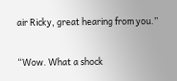air Ricky, great hearing from you.”

“Wow. What a shock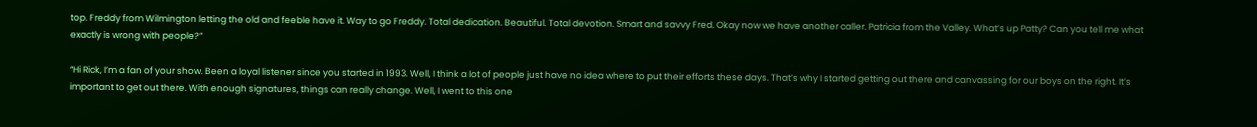top. Freddy from Wilmington letting the old and feeble have it. Way to go Freddy. Total dedication. Beautiful. Total devotion. Smart and savvy Fred. Okay now we have another caller. Patricia from the Valley. What’s up Patty? Can you tell me what exactly is wrong with people?”

“Hi Rick, I’m a fan of your show. Been a loyal listener since you started in 1993. Well, I think a lot of people just have no idea where to put their efforts these days. That’s why I started getting out there and canvassing for our boys on the right. It’s important to get out there. With enough signatures, things can really change. Well, I went to this one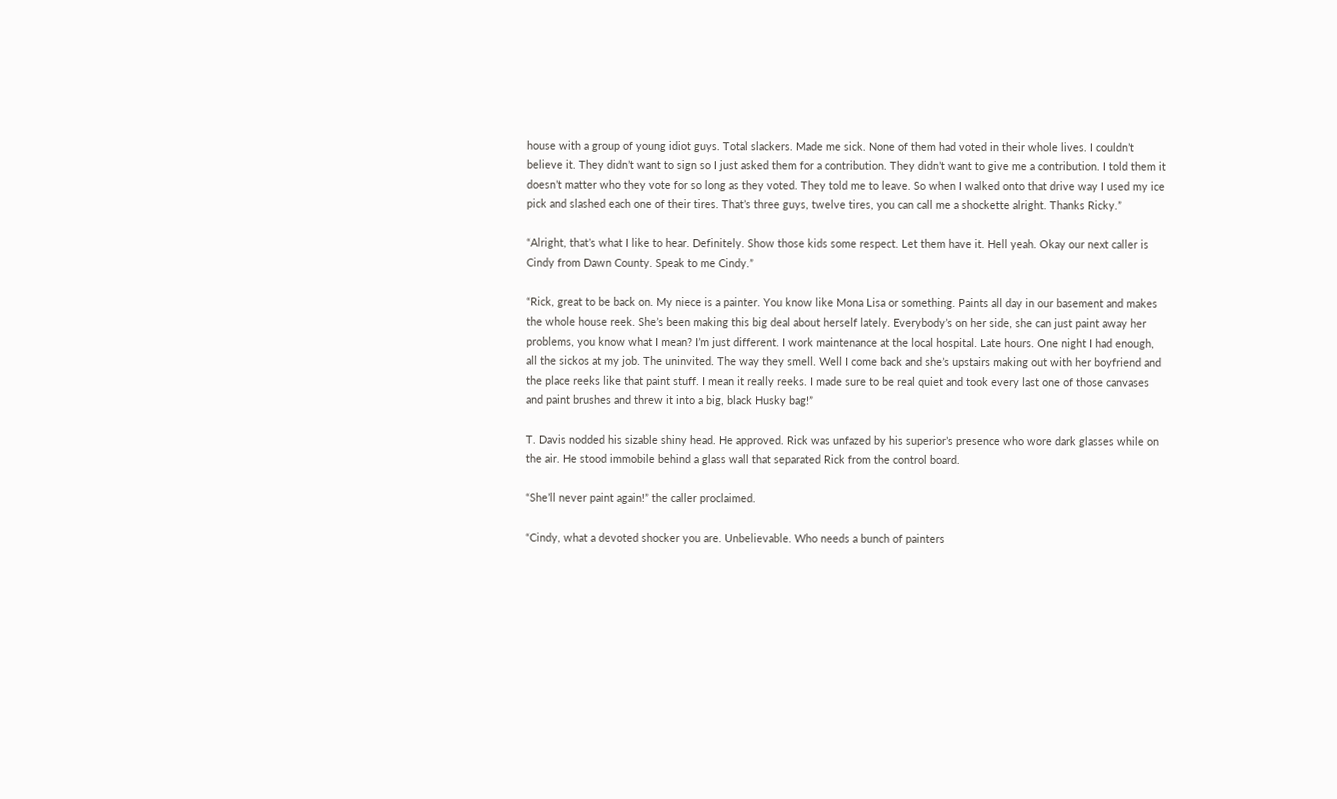house with a group of young idiot guys. Total slackers. Made me sick. None of them had voted in their whole lives. I couldn’t believe it. They didn’t want to sign so I just asked them for a contribution. They didn’t want to give me a contribution. I told them it doesn’t matter who they vote for so long as they voted. They told me to leave. So when I walked onto that drive way I used my ice pick and slashed each one of their tires. That’s three guys, twelve tires, you can call me a shockette alright. Thanks Ricky.”

“Alright, that’s what I like to hear. Definitely. Show those kids some respect. Let them have it. Hell yeah. Okay our next caller is Cindy from Dawn County. Speak to me Cindy.”

“Rick, great to be back on. My niece is a painter. You know like Mona Lisa or something. Paints all day in our basement and makes the whole house reek. She’s been making this big deal about herself lately. Everybody’s on her side, she can just paint away her problems, you know what I mean? I’m just different. I work maintenance at the local hospital. Late hours. One night I had enough, all the sickos at my job. The uninvited. The way they smell. Well I come back and she’s upstairs making out with her boyfriend and the place reeks like that paint stuff. I mean it really reeks. I made sure to be real quiet and took every last one of those canvases and paint brushes and threw it into a big, black Husky bag!”

T. Davis nodded his sizable shiny head. He approved. Rick was unfazed by his superior’s presence who wore dark glasses while on the air. He stood immobile behind a glass wall that separated Rick from the control board.

“She’ll never paint again!” the caller proclaimed.

“Cindy, what a devoted shocker you are. Unbelievable. Who needs a bunch of painters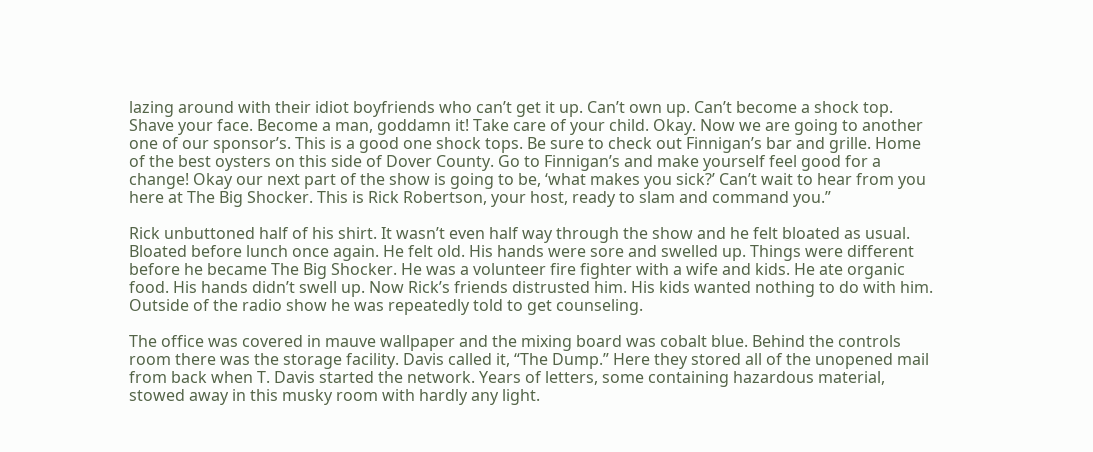lazing around with their idiot boyfriends who can’t get it up. Can’t own up. Can’t become a shock top. Shave your face. Become a man, goddamn it! Take care of your child. Okay. Now we are going to another one of our sponsor’s. This is a good one shock tops. Be sure to check out Finnigan’s bar and grille. Home of the best oysters on this side of Dover County. Go to Finnigan’s and make yourself feel good for a change! Okay our next part of the show is going to be, ‘what makes you sick?’ Can’t wait to hear from you here at The Big Shocker. This is Rick Robertson, your host, ready to slam and command you.”

Rick unbuttoned half of his shirt. It wasn’t even half way through the show and he felt bloated as usual. Bloated before lunch once again. He felt old. His hands were sore and swelled up. Things were different before he became The Big Shocker. He was a volunteer fire fighter with a wife and kids. He ate organic food. His hands didn’t swell up. Now Rick’s friends distrusted him. His kids wanted nothing to do with him. Outside of the radio show he was repeatedly told to get counseling.

The office was covered in mauve wallpaper and the mixing board was cobalt blue. Behind the controls room there was the storage facility. Davis called it, “The Dump.” Here they stored all of the unopened mail from back when T. Davis started the network. Years of letters, some containing hazardous material, stowed away in this musky room with hardly any light.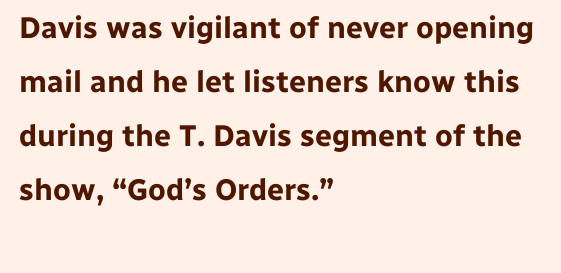Davis was vigilant of never opening mail and he let listeners know this during the T. Davis segment of the show, “God’s Orders.”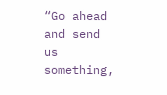“Go ahead and send us something,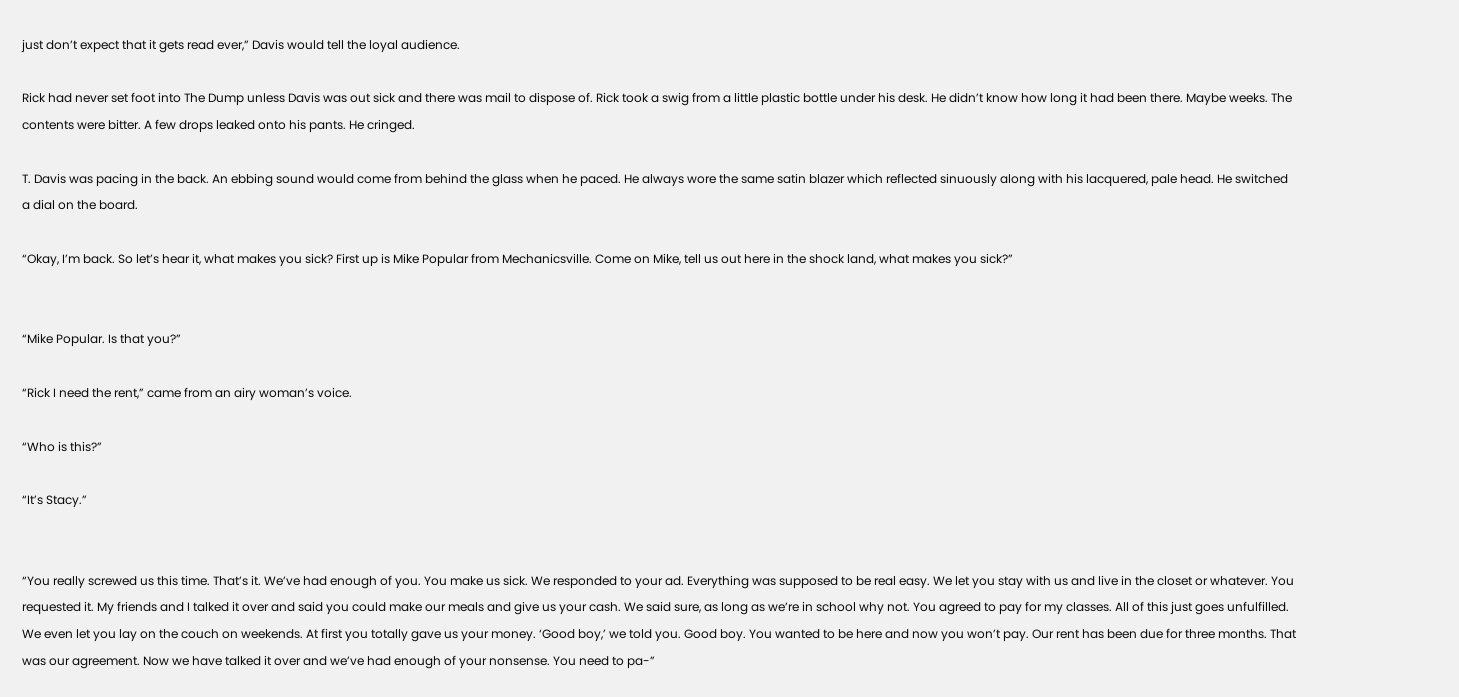just don’t expect that it gets read ever,” Davis would tell the loyal audience.

Rick had never set foot into The Dump unless Davis was out sick and there was mail to dispose of. Rick took a swig from a little plastic bottle under his desk. He didn’t know how long it had been there. Maybe weeks. The contents were bitter. A few drops leaked onto his pants. He cringed.

T. Davis was pacing in the back. An ebbing sound would come from behind the glass when he paced. He always wore the same satin blazer which reflected sinuously along with his lacquered, pale head. He switched a dial on the board.

“Okay, I’m back. So let’s hear it, what makes you sick? First up is Mike Popular from Mechanicsville. Come on Mike, tell us out here in the shock land, what makes you sick?”


“Mike Popular. Is that you?”

“Rick I need the rent,” came from an airy woman’s voice.

“Who is this?”

“It’s Stacy.”


“You really screwed us this time. That’s it. We’ve had enough of you. You make us sick. We responded to your ad. Everything was supposed to be real easy. We let you stay with us and live in the closet or whatever. You requested it. My friends and I talked it over and said you could make our meals and give us your cash. We said sure, as long as we’re in school why not. You agreed to pay for my classes. All of this just goes unfulfilled. We even let you lay on the couch on weekends. At first you totally gave us your money. ‘Good boy,’ we told you. Good boy. You wanted to be here and now you won’t pay. Our rent has been due for three months. That was our agreement. Now we have talked it over and we’ve had enough of your nonsense. You need to pa-”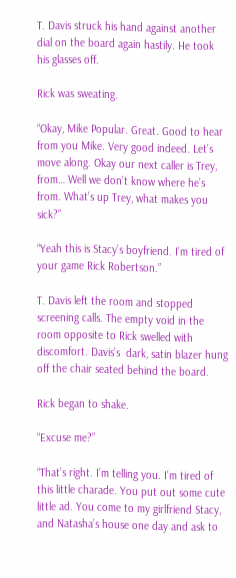T. Davis struck his hand against another dial on the board again hastily. He took his glasses off.

Rick was sweating.

“Okay, Mike Popular. Great. Good to hear from you Mike. Very good indeed. Let’s move along. Okay our next caller is Trey, from… Well we don’t know where he’s from. What’s up Trey, what makes you sick?”

“Yeah this is Stacy’s boyfriend. I’m tired of your game Rick Robertson.”

T. Davis left the room and stopped screening calls. The empty void in the room opposite to Rick swelled with discomfort. Davis’s  dark, satin blazer hung off the chair seated behind the board.

Rick began to shake.

“Excuse me?”

“That’s right. I’m telling you. I’m tired of this little charade. You put out some cute little ad. You come to my girlfriend Stacy, and Natasha’s house one day and ask to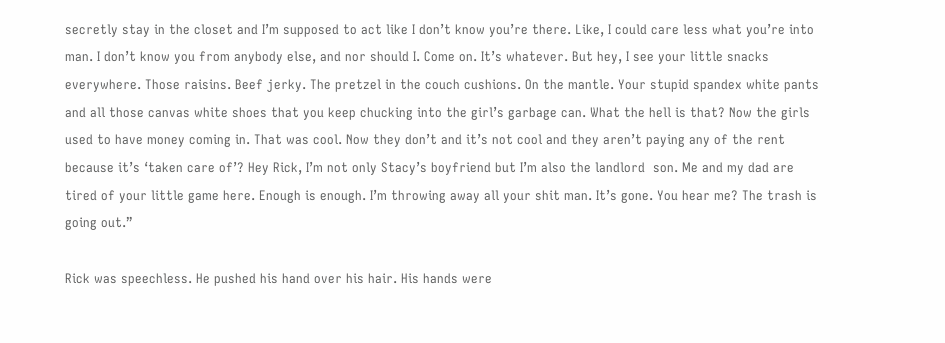secretly stay in the closet and I’m supposed to act like I don’t know you’re there. Like, I could care less what you’re into man. I don’t know you from anybody else, and nor should I. Come on. It’s whatever. But hey, I see your little snacks everywhere. Those raisins. Beef jerky. The pretzel in the couch cushions. On the mantle. Your stupid spandex white pants and all those canvas white shoes that you keep chucking into the girl’s garbage can. What the hell is that? Now the girls used to have money coming in. That was cool. Now they don’t and it’s not cool and they aren’t paying any of the rent because it’s ‘taken care of’? Hey Rick, I’m not only Stacy’s boyfriend but I’m also the landlord  son. Me and my dad are tired of your little game here. Enough is enough. I’m throwing away all your shit man. It’s gone. You hear me? The trash is going out.”

Rick was speechless. He pushed his hand over his hair. His hands were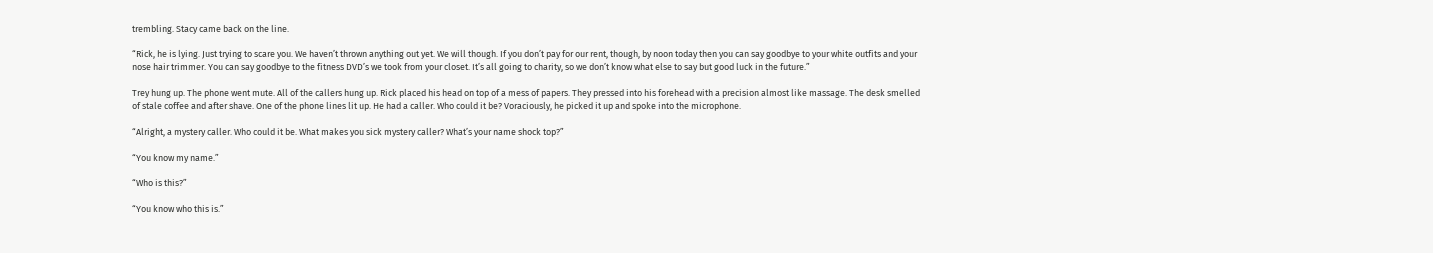trembling. Stacy came back on the line.

“Rick, he is lying. Just trying to scare you. We haven’t thrown anything out yet. We will though. If you don’t pay for our rent, though, by noon today then you can say goodbye to your white outfits and your nose hair trimmer. You can say goodbye to the fitness DVD’s we took from your closet. It’s all going to charity, so we don’t know what else to say but good luck in the future.”

Trey hung up. The phone went mute. All of the callers hung up. Rick placed his head on top of a mess of papers. They pressed into his forehead with a precision almost like massage. The desk smelled of stale coffee and after shave. One of the phone lines lit up. He had a caller. Who could it be? Voraciously, he picked it up and spoke into the microphone.

“Alright, a mystery caller. Who could it be. What makes you sick mystery caller? What’s your name shock top?”

“You know my name.”

“Who is this?”

“You know who this is.”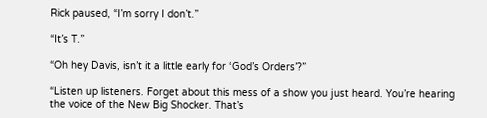Rick paused, “I’m sorry I don’t.”

“It’s T.”

“Oh hey Davis, isn’t it a little early for ‘God’s Orders’?”

“Listen up listeners. Forget about this mess of a show you just heard. You’re hearing the voice of the New Big Shocker. That’s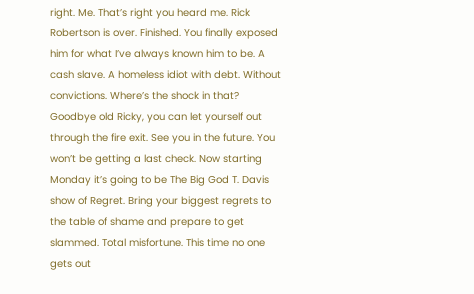right. Me. That’s right you heard me. Rick Robertson is over. Finished. You finally exposed him for what I’ve always known him to be. A cash slave. A homeless idiot with debt. Without convictions. Where’s the shock in that? Goodbye old Ricky, you can let yourself out through the fire exit. See you in the future. You won’t be getting a last check. Now starting Monday it’s going to be The Big God T. Davis show of Regret. Bring your biggest regrets to the table of shame and prepare to get slammed. Total misfortune. This time no one gets out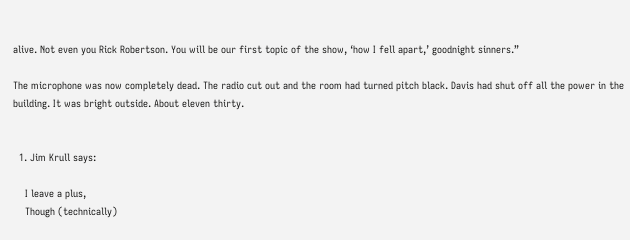alive. Not even you Rick Robertson. You will be our first topic of the show, ‘how I fell apart,’ goodnight sinners.”

The microphone was now completely dead. The radio cut out and the room had turned pitch black. Davis had shut off all the power in the building. It was bright outside. About eleven thirty.


  1. Jim Krull says:

    I leave a plus,
    Though (technically)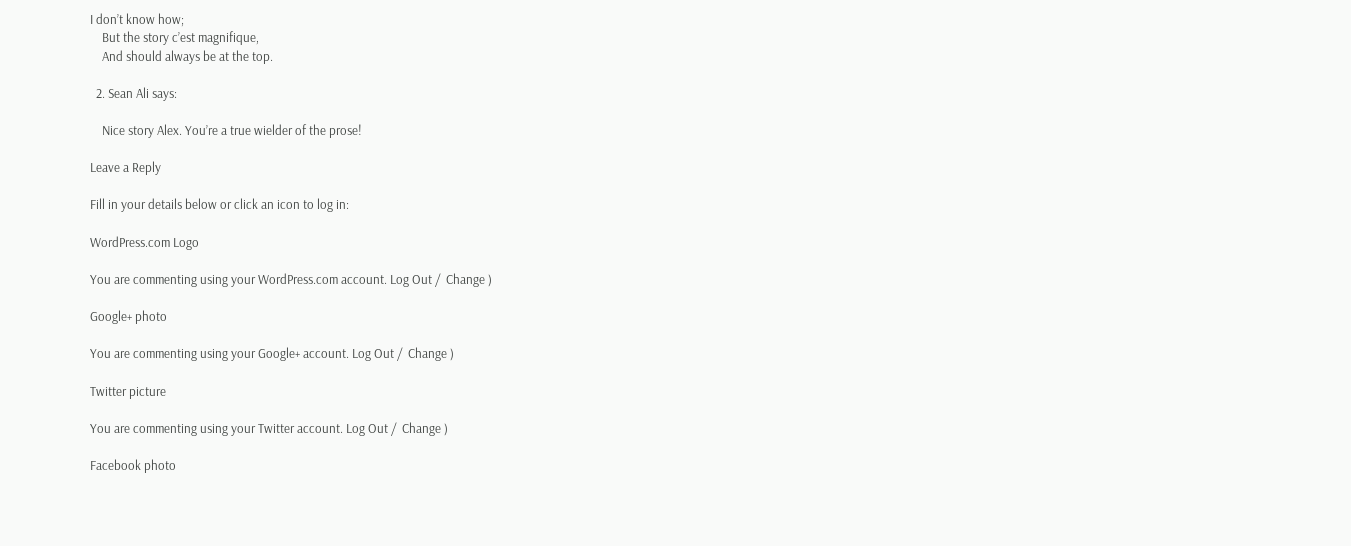I don’t know how;
    But the story c’est magnifique,
    And should always be at the top.

  2. Sean Ali says:

    Nice story Alex. You’re a true wielder of the prose!

Leave a Reply

Fill in your details below or click an icon to log in:

WordPress.com Logo

You are commenting using your WordPress.com account. Log Out /  Change )

Google+ photo

You are commenting using your Google+ account. Log Out /  Change )

Twitter picture

You are commenting using your Twitter account. Log Out /  Change )

Facebook photo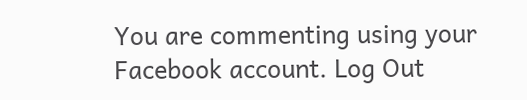You are commenting using your Facebook account. Log Out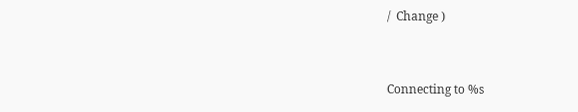/  Change )


Connecting to %s